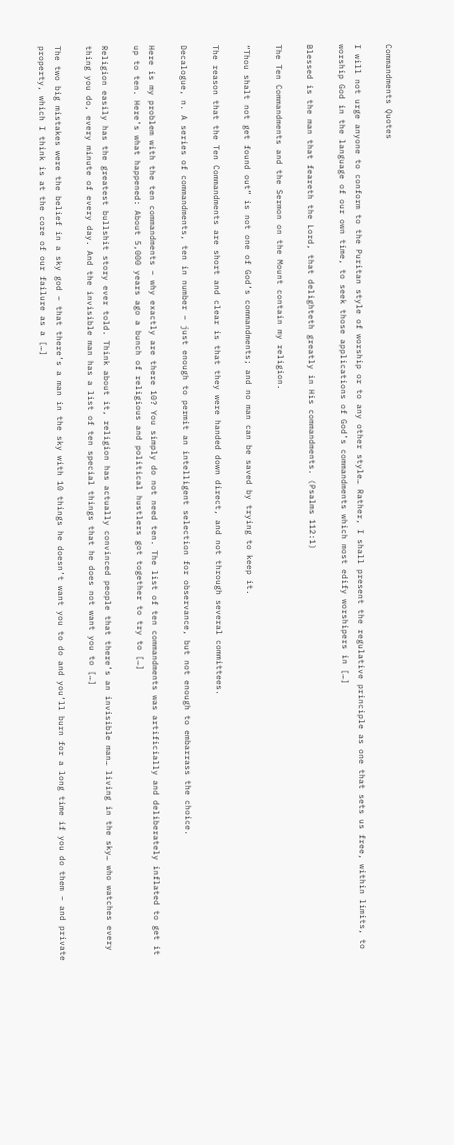Commandments Quotes

I will not urge anyone to conform to the Puritan style of worship or to any other style… Rather, I shall present the regulative principle as one that sets us free, within limits, to worship God in the language of our own time, to seek those applications of God’s commandments which most edify worshipers in […]

Blessed is the man that feareth the Lord, that delighteth greatly in His commandments. (Psalms 112:1)

The Ten Commandments and the Sermon on the Mount contain my religion.

“Thou shalt not get found out” is not one of God’s commandments; and no man can be saved by trying to keep it.

The reason that the Ten Commandments are short and clear is that they were handed down direct, and not through several committees.

Decalogue, n. A series of commandments, ten in number – just enough to permit an intelligent selection for observance, but not enough to embarrass the choice.

Here is my problem with the ten commandments – why exactly are there 10? You simply do not need ten. The list of ten commandments was artificially and deliberately inflated to get it up to ten. Here’s what happened: About 5,000 years ago a bunch of religious and political hustlers got together to try to […]

Religion easily has the greatest bullshit story ever told. Think about it, religion has actually convinced people that there’s an invisible man… living in the sky… who watches every thing you do, every minute of every day. And the invisible man has a list of ten special things that he does not want you to […]

The two big mistakes were the belief in a sky god – that there’s a man in the sky with 10 things he doesn’t want you to do and you’ll burn for a long time if you do them – and private property, which I think is at the core of our failure as a […]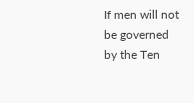If men will not be governed by the Ten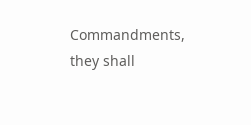Commandments, they shall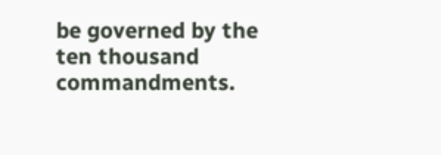be governed by the ten thousand commandments.